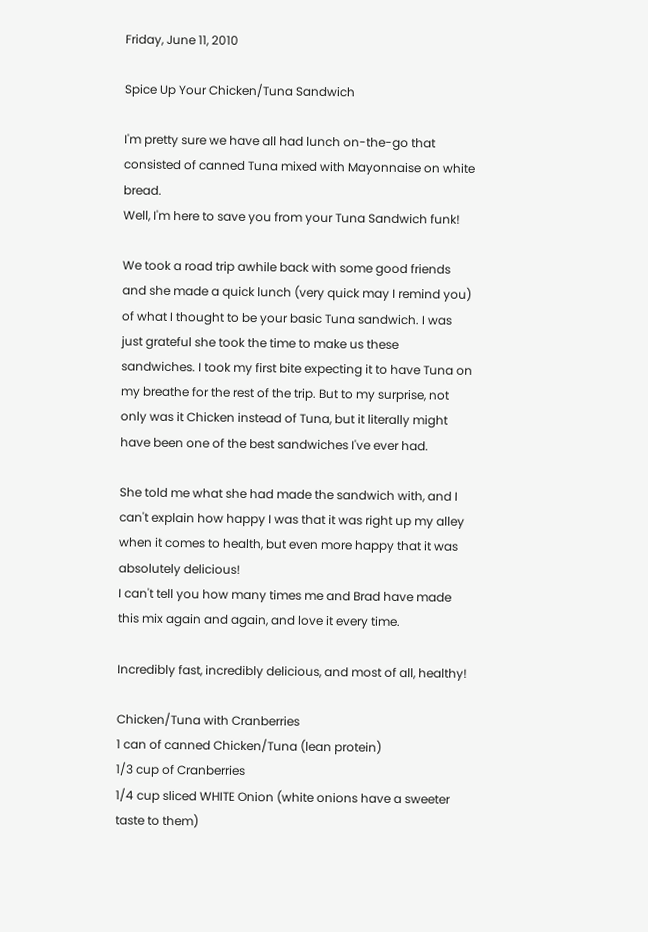Friday, June 11, 2010

Spice Up Your Chicken/Tuna Sandwich

I'm pretty sure we have all had lunch on-the-go that consisted of canned Tuna mixed with Mayonnaise on white bread.
Well, I'm here to save you from your Tuna Sandwich funk!

We took a road trip awhile back with some good friends and she made a quick lunch (very quick may I remind you) of what I thought to be your basic Tuna sandwich. I was just grateful she took the time to make us these sandwiches. I took my first bite expecting it to have Tuna on my breathe for the rest of the trip. But to my surprise, not only was it Chicken instead of Tuna, but it literally might have been one of the best sandwiches I've ever had.

She told me what she had made the sandwich with, and I can't explain how happy I was that it was right up my alley when it comes to health, but even more happy that it was absolutely delicious!
I can't tell you how many times me and Brad have made this mix again and again, and love it every time.

Incredibly fast, incredibly delicious, and most of all, healthy!

Chicken/Tuna with Cranberries
1 can of canned Chicken/Tuna (lean protein)
1/3 cup of Cranberries
1/4 cup sliced WHITE Onion (white onions have a sweeter taste to them)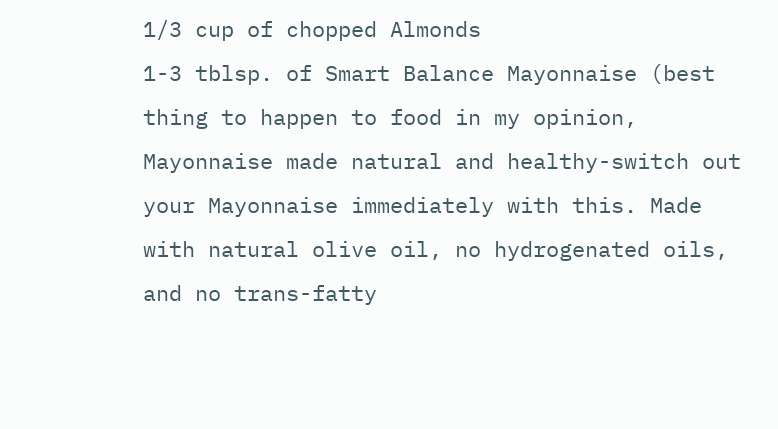1/3 cup of chopped Almonds
1-3 tblsp. of Smart Balance Mayonnaise (best thing to happen to food in my opinion, Mayonnaise made natural and healthy-switch out your Mayonnaise immediately with this. Made with natural olive oil, no hydrogenated oils, and no trans-fatty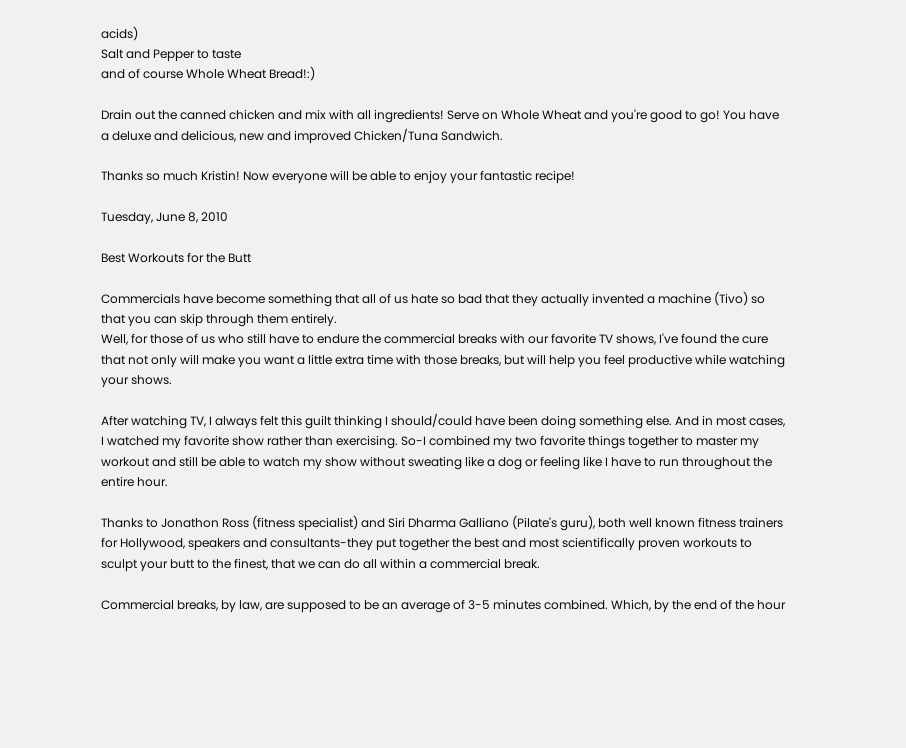acids)
Salt and Pepper to taste
and of course Whole Wheat Bread!:)

Drain out the canned chicken and mix with all ingredients! Serve on Whole Wheat and you're good to go! You have a deluxe and delicious, new and improved Chicken/Tuna Sandwich.

Thanks so much Kristin! Now everyone will be able to enjoy your fantastic recipe!

Tuesday, June 8, 2010

Best Workouts for the Butt

Commercials have become something that all of us hate so bad that they actually invented a machine (Tivo) so that you can skip through them entirely.
Well, for those of us who still have to endure the commercial breaks with our favorite TV shows, I've found the cure that not only will make you want a little extra time with those breaks, but will help you feel productive while watching your shows.

After watching TV, I always felt this guilt thinking I should/could have been doing something else. And in most cases, I watched my favorite show rather than exercising. So-I combined my two favorite things together to master my workout and still be able to watch my show without sweating like a dog or feeling like I have to run throughout the entire hour.

Thanks to Jonathon Ross (fitness specialist) and Siri Dharma Galliano (Pilate's guru), both well known fitness trainers for Hollywood, speakers and consultants-they put together the best and most scientifically proven workouts to sculpt your butt to the finest, that we can do all within a commercial break.

Commercial breaks, by law, are supposed to be an average of 3-5 minutes combined. Which, by the end of the hour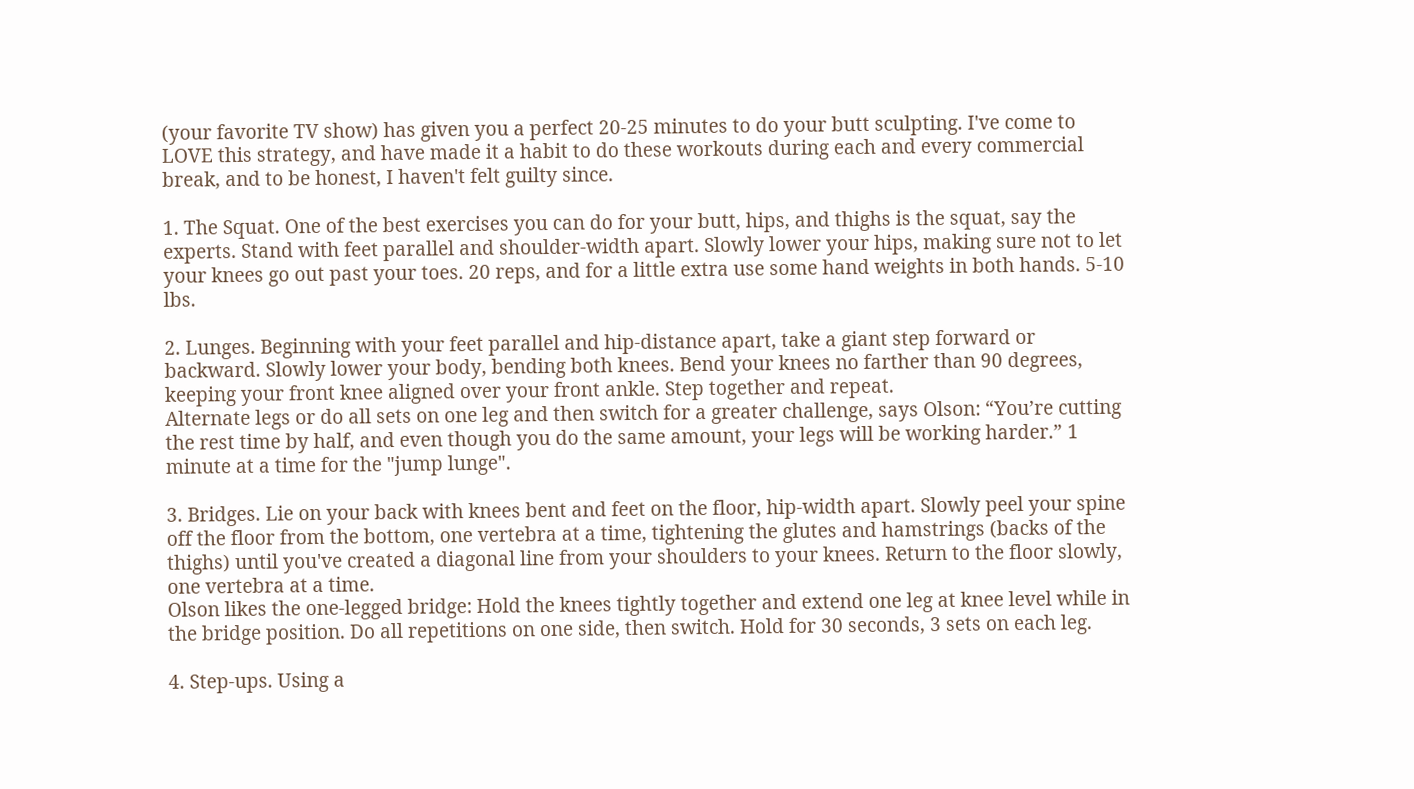(your favorite TV show) has given you a perfect 20-25 minutes to do your butt sculpting. I've come to LOVE this strategy, and have made it a habit to do these workouts during each and every commercial break, and to be honest, I haven't felt guilty since.

1. The Squat. One of the best exercises you can do for your butt, hips, and thighs is the squat, say the experts. Stand with feet parallel and shoulder-width apart. Slowly lower your hips, making sure not to let your knees go out past your toes. 20 reps, and for a little extra use some hand weights in both hands. 5-10 lbs.

2. Lunges. Beginning with your feet parallel and hip-distance apart, take a giant step forward or backward. Slowly lower your body, bending both knees. Bend your knees no farther than 90 degrees, keeping your front knee aligned over your front ankle. Step together and repeat.
Alternate legs or do all sets on one leg and then switch for a greater challenge, says Olson: “You’re cutting the rest time by half, and even though you do the same amount, your legs will be working harder.” 1 minute at a time for the "jump lunge".

3. Bridges. Lie on your back with knees bent and feet on the floor, hip-width apart. Slowly peel your spine off the floor from the bottom, one vertebra at a time, tightening the glutes and hamstrings (backs of the thighs) until you've created a diagonal line from your shoulders to your knees. Return to the floor slowly, one vertebra at a time.
Olson likes the one-legged bridge: Hold the knees tightly together and extend one leg at knee level while in the bridge position. Do all repetitions on one side, then switch. Hold for 30 seconds, 3 sets on each leg.

4. Step-ups. Using a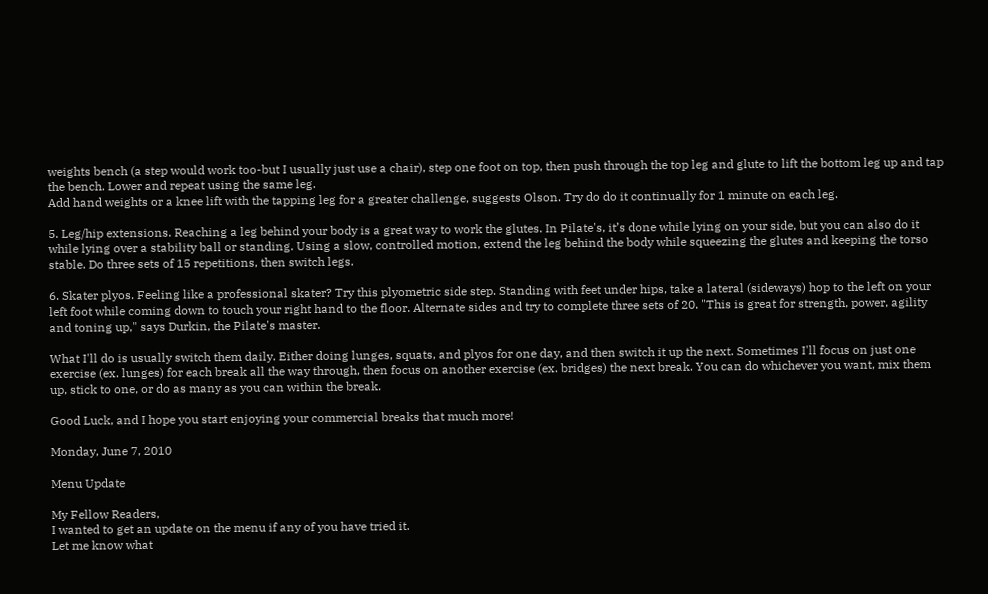weights bench (a step would work too-but I usually just use a chair), step one foot on top, then push through the top leg and glute to lift the bottom leg up and tap the bench. Lower and repeat using the same leg.
Add hand weights or a knee lift with the tapping leg for a greater challenge, suggests Olson. Try do do it continually for 1 minute on each leg.

5. Leg/hip extensions. Reaching a leg behind your body is a great way to work the glutes. In Pilate's, it’s done while lying on your side, but you can also do it while lying over a stability ball or standing. Using a slow, controlled motion, extend the leg behind the body while squeezing the glutes and keeping the torso stable. Do three sets of 15 repetitions, then switch legs.

6. Skater plyos. Feeling like a professional skater? Try this plyometric side step. Standing with feet under hips, take a lateral (sideways) hop to the left on your left foot while coming down to touch your right hand to the floor. Alternate sides and try to complete three sets of 20. "This is great for strength, power, agility and toning up," says Durkin, the Pilate's master.

What I'll do is usually switch them daily. Either doing lunges, squats, and plyos for one day, and then switch it up the next. Sometimes I'll focus on just one exercise (ex. lunges) for each break all the way through, then focus on another exercise (ex. bridges) the next break. You can do whichever you want, mix them up, stick to one, or do as many as you can within the break.

Good Luck, and I hope you start enjoying your commercial breaks that much more!

Monday, June 7, 2010

Menu Update

My Fellow Readers,
I wanted to get an update on the menu if any of you have tried it.
Let me know what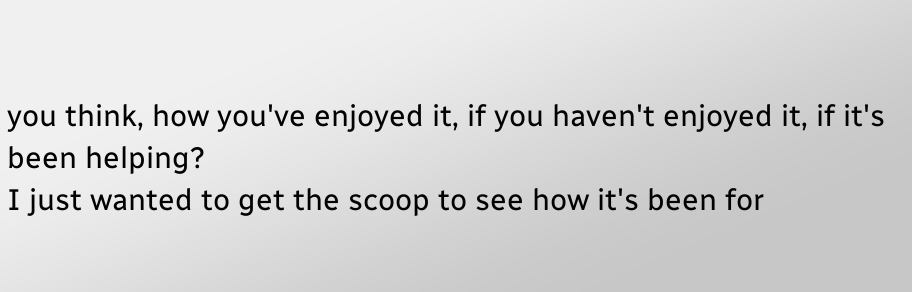you think, how you've enjoyed it, if you haven't enjoyed it, if it's been helping?
I just wanted to get the scoop to see how it's been for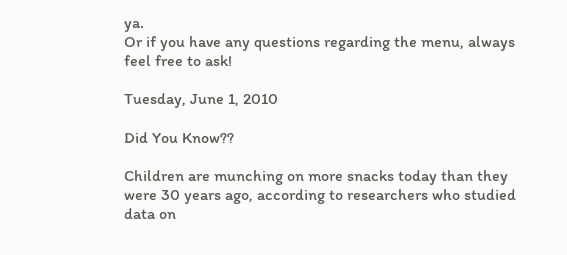ya.
Or if you have any questions regarding the menu, always feel free to ask!

Tuesday, June 1, 2010

Did You Know??

Children are munching on more snacks today than they were 30 years ago, according to researchers who studied data on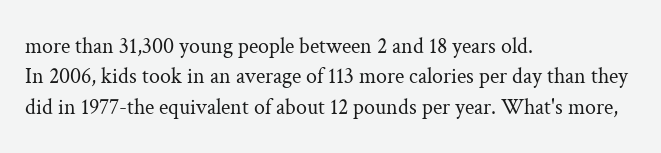more than 31,300 young people between 2 and 18 years old.
In 2006, kids took in an average of 113 more calories per day than they did in 1977-the equivalent of about 12 pounds per year. What's more,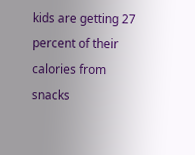kids are getting 27 percent of their calories from snacks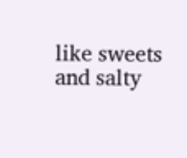like sweets and salty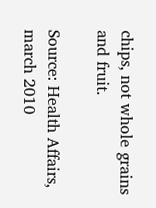chips, not whole grains and fruit.

Source: Health Affairs, march 2010